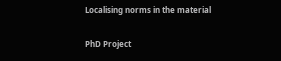Localising norms in the material

PhD Project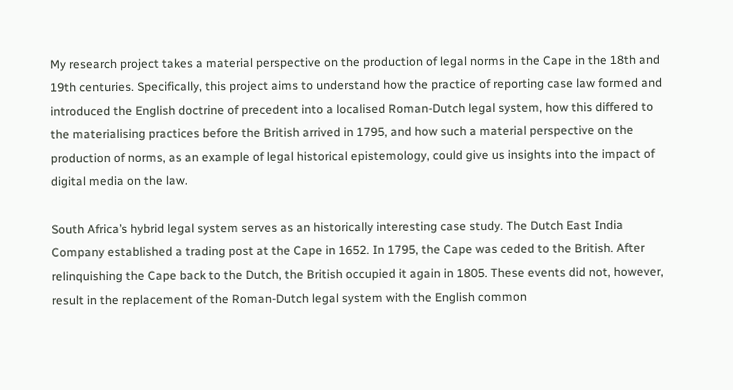My research project takes a material perspective on the production of legal norms in the Cape in the 18th and 19th centuries. Specifically, this project aims to understand how the practice of reporting case law formed and introduced the English doctrine of precedent into a localised Roman-Dutch legal system, how this differed to the materialising practices before the British arrived in 1795, and how such a material perspective on the production of norms, as an example of legal historical epistemology, could give us insights into the impact of digital media on the law.

South Africa’s hybrid legal system serves as an historically interesting case study. The Dutch East India Company established a trading post at the Cape in 1652. In 1795, the Cape was ceded to the British. After relinquishing the Cape back to the Dutch, the British occupied it again in 1805. These events did not, however, result in the replacement of the Roman-Dutch legal system with the English common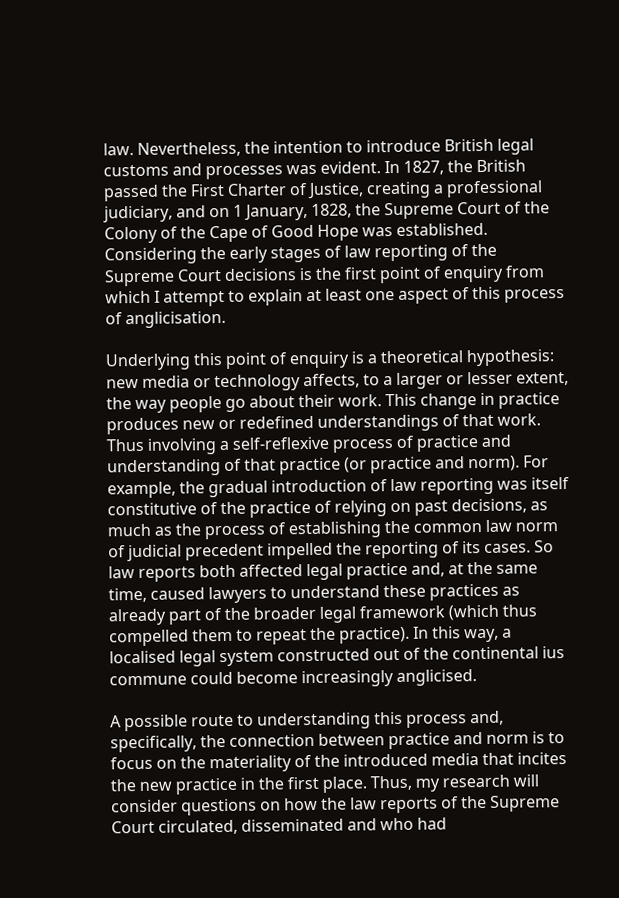law. Nevertheless, the intention to introduce British legal customs and processes was evident. In 1827, the British passed the First Charter of Justice, creating a professional judiciary, and on 1 January, 1828, the Supreme Court of the Colony of the Cape of Good Hope was established. Considering the early stages of law reporting of the Supreme Court decisions is the first point of enquiry from which I attempt to explain at least one aspect of this process of anglicisation.

Underlying this point of enquiry is a theoretical hypothesis: new media or technology affects, to a larger or lesser extent, the way people go about their work. This change in practice produces new or redefined understandings of that work. Thus involving a self-reflexive process of practice and understanding of that practice (or practice and norm). For example, the gradual introduction of law reporting was itself constitutive of the practice of relying on past decisions, as much as the process of establishing the common law norm of judicial precedent impelled the reporting of its cases. So law reports both affected legal practice and, at the same time, caused lawyers to understand these practices as already part of the broader legal framework (which thus compelled them to repeat the practice). In this way, a localised legal system constructed out of the continental ius commune could become increasingly anglicised.

A possible route to understanding this process and, specifically, the connection between practice and norm is to focus on the materiality of the introduced media that incites the new practice in the first place. Thus, my research will consider questions on how the law reports of the Supreme Court circulated, disseminated and who had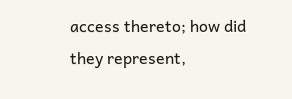access thereto; how did they represent,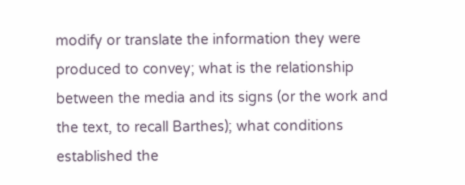modify or translate the information they were produced to convey; what is the relationship between the media and its signs (or the work and the text, to recall Barthes); what conditions established the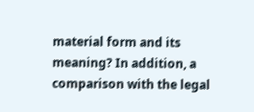material form and its meaning? In addition, a comparison with the legal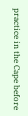practice in the Cape before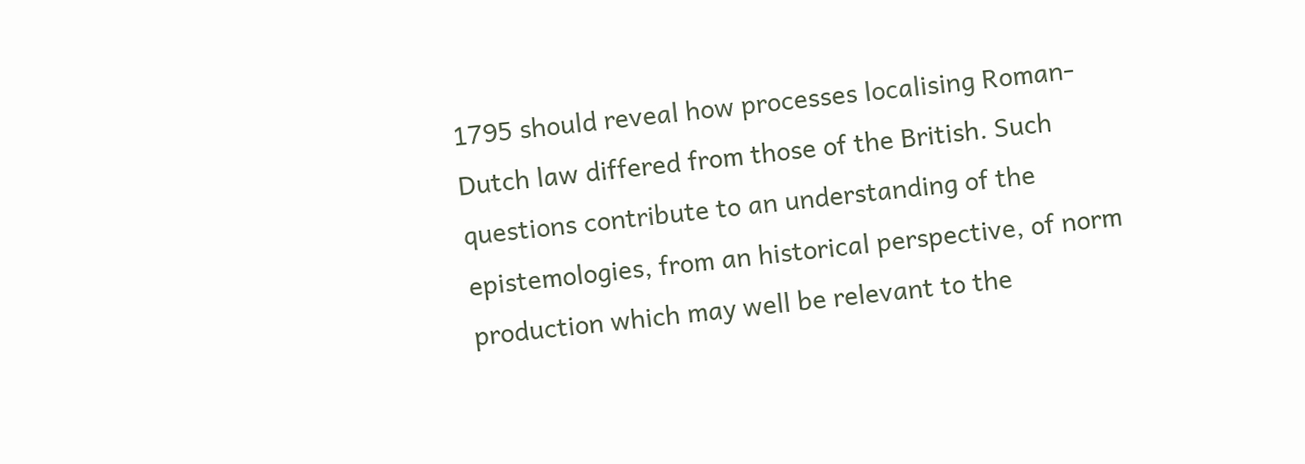1795 should reveal how processes localising Roman-Dutch law differed from those of the British. Such questions contribute to an understanding of the epistemologies, from an historical perspective, of norm production which may well be relevant to the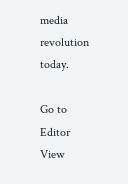media revolution today.

Go to Editor View